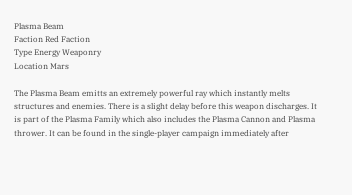Plasma Beam
Faction Red Faction
Type Energy Weaponry
Location Mars

The Plasma Beam emitts an extremely powerful ray which instantly melts structures and enemies. There is a slight delay before this weapon discharges. It is part of the Plasma Family which also includes the Plasma Cannon and Plasma thrower. It can be found in the single-player campaign immediately after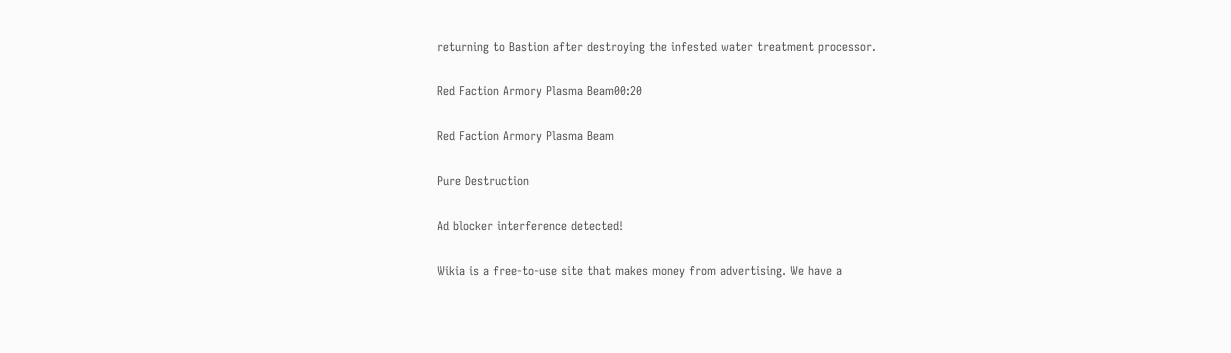returning to Bastion after destroying the infested water treatment processor.

Red Faction Armory Plasma Beam00:20

Red Faction Armory Plasma Beam

Pure Destruction

Ad blocker interference detected!

Wikia is a free-to-use site that makes money from advertising. We have a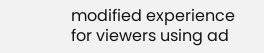modified experience for viewers using ad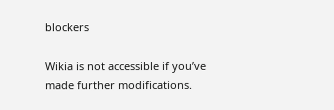blockers

Wikia is not accessible if you’ve made further modifications.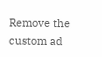Remove the custom ad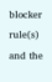blocker rule(s) and the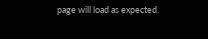page will load as expected.